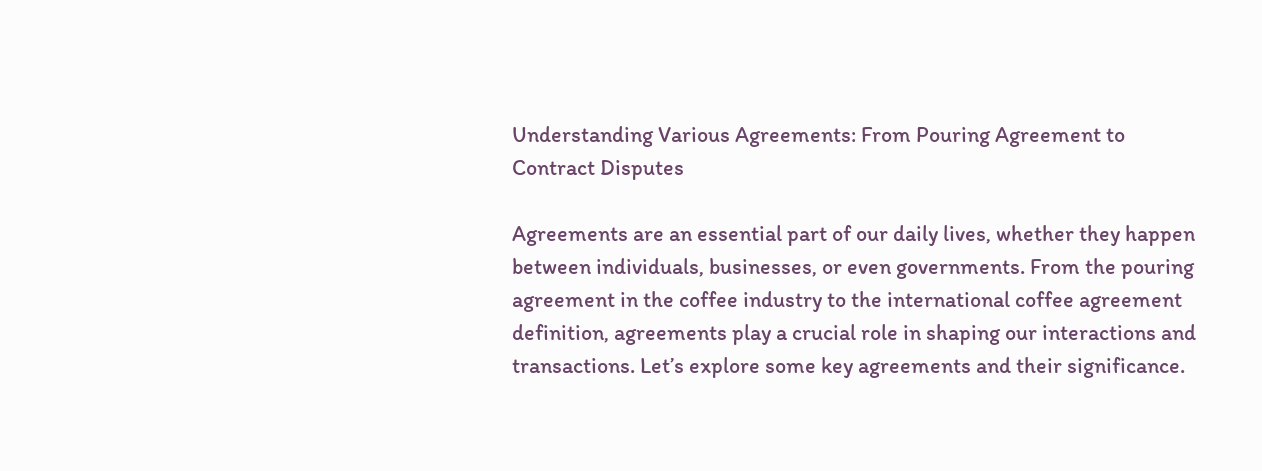Understanding Various Agreements: From Pouring Agreement to Contract Disputes

Agreements are an essential part of our daily lives, whether they happen between individuals, businesses, or even governments. From the pouring agreement in the coffee industry to the international coffee agreement definition, agreements play a crucial role in shaping our interactions and transactions. Let’s explore some key agreements and their significance.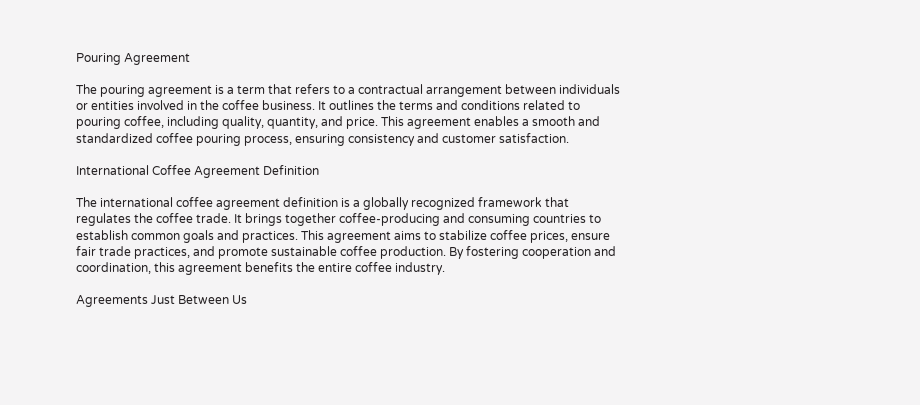Pouring Agreement

The pouring agreement is a term that refers to a contractual arrangement between individuals or entities involved in the coffee business. It outlines the terms and conditions related to pouring coffee, including quality, quantity, and price. This agreement enables a smooth and standardized coffee pouring process, ensuring consistency and customer satisfaction.

International Coffee Agreement Definition

The international coffee agreement definition is a globally recognized framework that regulates the coffee trade. It brings together coffee-producing and consuming countries to establish common goals and practices. This agreement aims to stabilize coffee prices, ensure fair trade practices, and promote sustainable coffee production. By fostering cooperation and coordination, this agreement benefits the entire coffee industry.

Agreements Just Between Us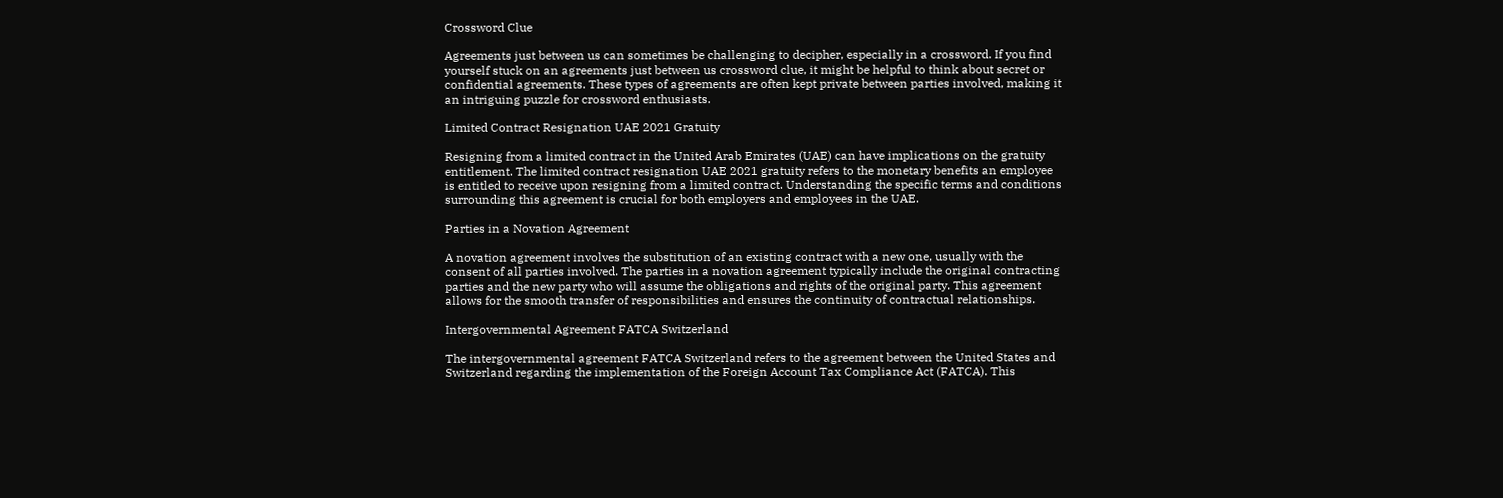Crossword Clue

Agreements just between us can sometimes be challenging to decipher, especially in a crossword. If you find yourself stuck on an agreements just between us crossword clue, it might be helpful to think about secret or confidential agreements. These types of agreements are often kept private between parties involved, making it an intriguing puzzle for crossword enthusiasts.

Limited Contract Resignation UAE 2021 Gratuity

Resigning from a limited contract in the United Arab Emirates (UAE) can have implications on the gratuity entitlement. The limited contract resignation UAE 2021 gratuity refers to the monetary benefits an employee is entitled to receive upon resigning from a limited contract. Understanding the specific terms and conditions surrounding this agreement is crucial for both employers and employees in the UAE.

Parties in a Novation Agreement

A novation agreement involves the substitution of an existing contract with a new one, usually with the consent of all parties involved. The parties in a novation agreement typically include the original contracting parties and the new party who will assume the obligations and rights of the original party. This agreement allows for the smooth transfer of responsibilities and ensures the continuity of contractual relationships.

Intergovernmental Agreement FATCA Switzerland

The intergovernmental agreement FATCA Switzerland refers to the agreement between the United States and Switzerland regarding the implementation of the Foreign Account Tax Compliance Act (FATCA). This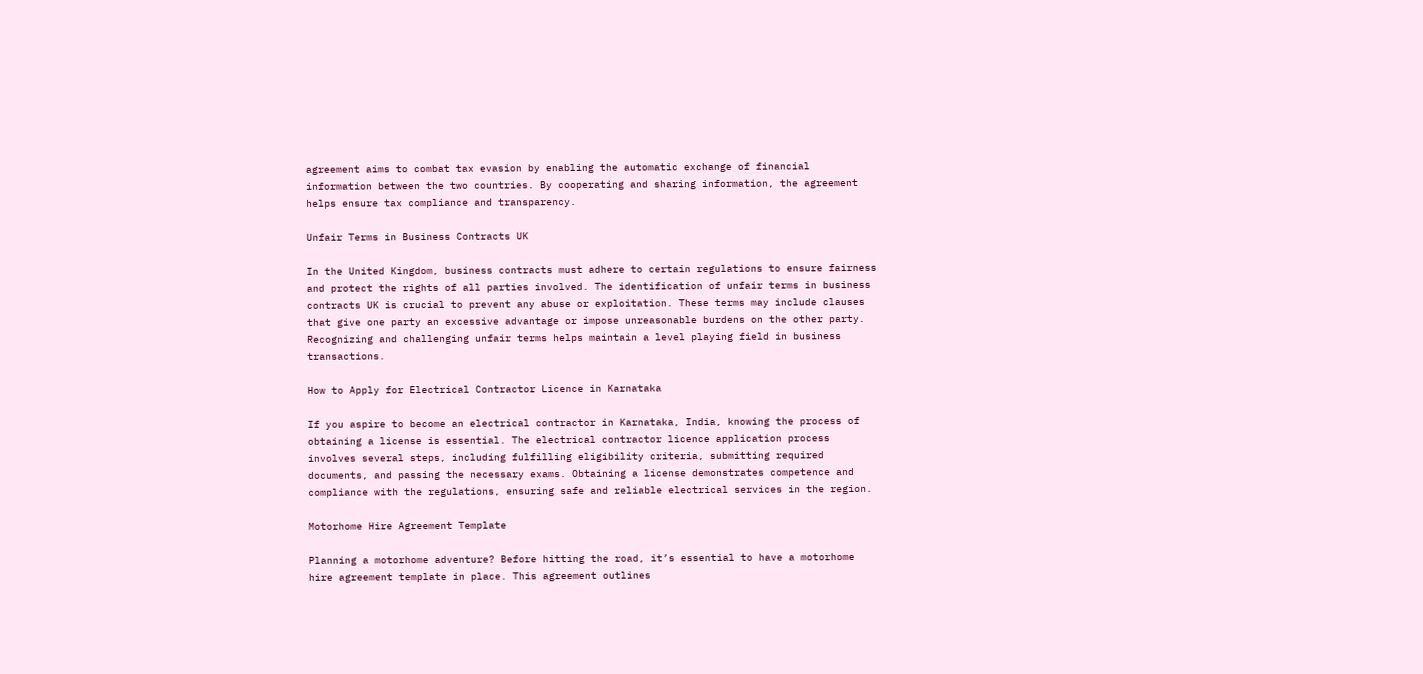agreement aims to combat tax evasion by enabling the automatic exchange of financial information between the two countries. By cooperating and sharing information, the agreement helps ensure tax compliance and transparency.

Unfair Terms in Business Contracts UK

In the United Kingdom, business contracts must adhere to certain regulations to ensure fairness and protect the rights of all parties involved. The identification of unfair terms in business contracts UK is crucial to prevent any abuse or exploitation. These terms may include clauses that give one party an excessive advantage or impose unreasonable burdens on the other party. Recognizing and challenging unfair terms helps maintain a level playing field in business transactions.

How to Apply for Electrical Contractor Licence in Karnataka

If you aspire to become an electrical contractor in Karnataka, India, knowing the process of obtaining a license is essential. The electrical contractor licence application process involves several steps, including fulfilling eligibility criteria, submitting required documents, and passing the necessary exams. Obtaining a license demonstrates competence and compliance with the regulations, ensuring safe and reliable electrical services in the region.

Motorhome Hire Agreement Template

Planning a motorhome adventure? Before hitting the road, it’s essential to have a motorhome hire agreement template in place. This agreement outlines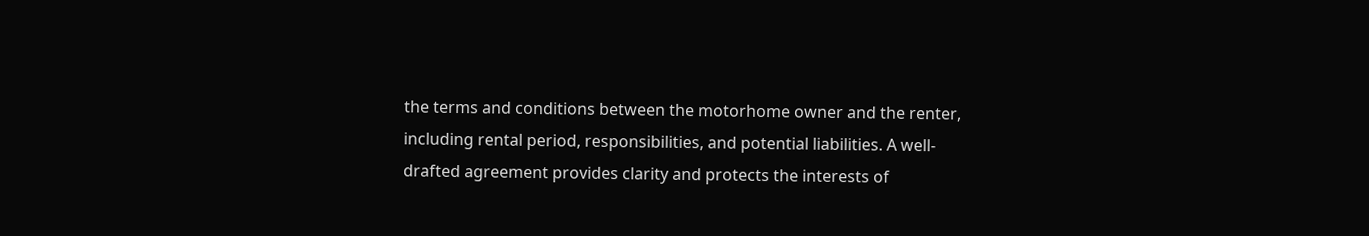the terms and conditions between the motorhome owner and the renter, including rental period, responsibilities, and potential liabilities. A well-drafted agreement provides clarity and protects the interests of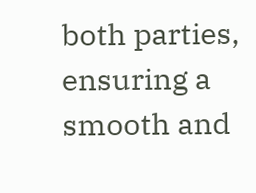both parties, ensuring a smooth and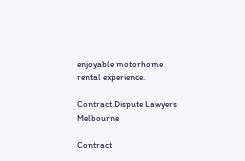enjoyable motorhome rental experience.

Contract Dispute Lawyers Melbourne

Contract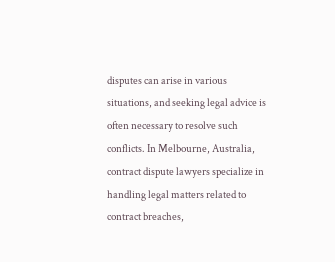disputes can arise in various situations, and seeking legal advice is often necessary to resolve such conflicts. In Melbourne, Australia, contract dispute lawyers specialize in handling legal matters related to contract breaches,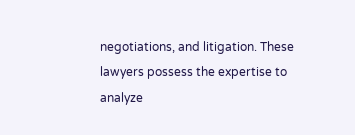negotiations, and litigation. These lawyers possess the expertise to analyze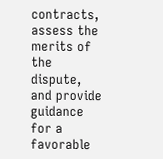contracts, assess the merits of the dispute, and provide guidance for a favorable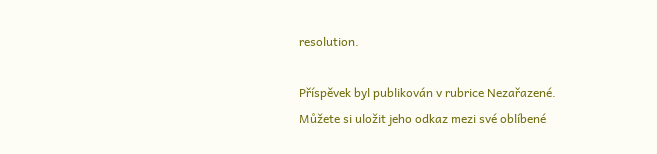resolution.

Příspěvek byl publikován v rubrice Nezařazené. Můžete si uložit jeho odkaz mezi své oblíbené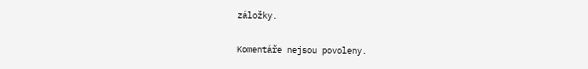záložky.

Komentáře nejsou povoleny.